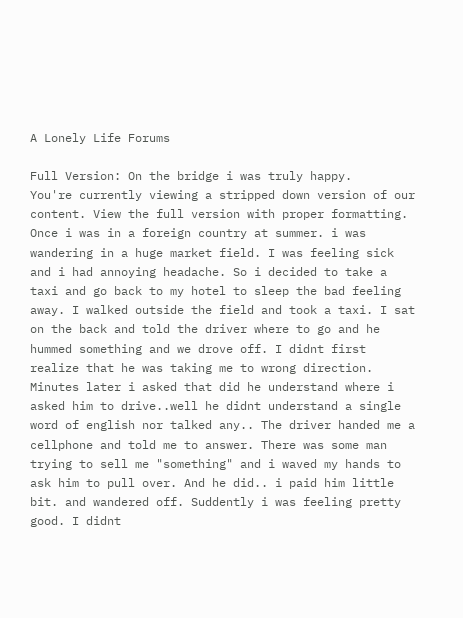A Lonely Life Forums

Full Version: On the bridge i was truly happy.
You're currently viewing a stripped down version of our content. View the full version with proper formatting.
Once i was in a foreign country at summer. i was wandering in a huge market field. I was feeling sick and i had annoying headache. So i decided to take a taxi and go back to my hotel to sleep the bad feeling away. I walked outside the field and took a taxi. I sat on the back and told the driver where to go and he hummed something and we drove off. I didnt first realize that he was taking me to wrong direction. Minutes later i asked that did he understand where i asked him to drive..well he didnt understand a single word of english nor talked any.. The driver handed me a cellphone and told me to answer. There was some man trying to sell me "something" and i waved my hands to ask him to pull over. And he did.. i paid him little bit. and wandered off. Suddently i was feeling pretty good. I didnt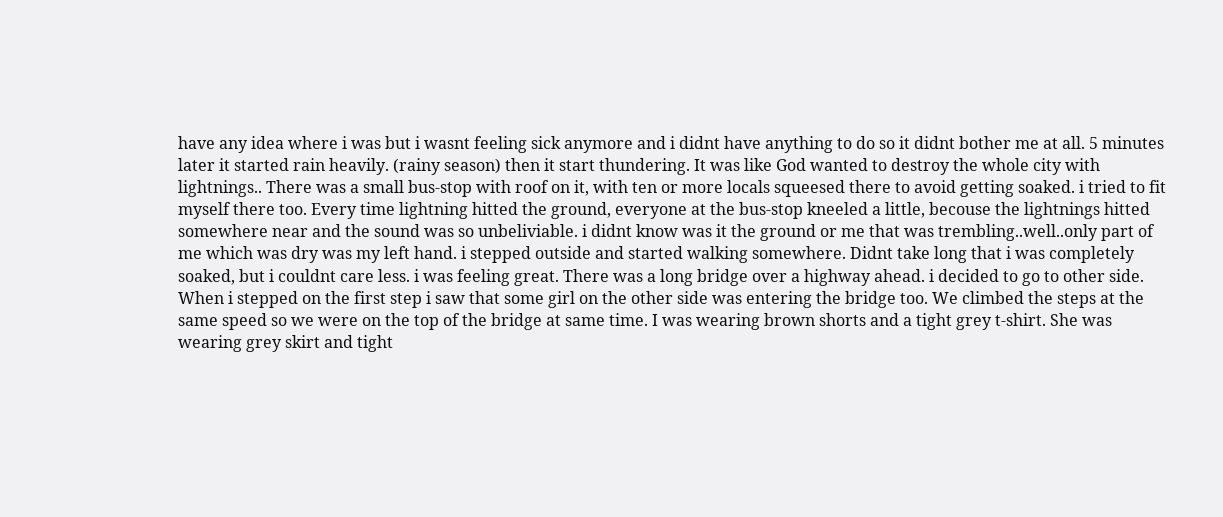have any idea where i was but i wasnt feeling sick anymore and i didnt have anything to do so it didnt bother me at all. 5 minutes later it started rain heavily. (rainy season) then it start thundering. It was like God wanted to destroy the whole city with lightnings.. There was a small bus-stop with roof on it, with ten or more locals squeesed there to avoid getting soaked. i tried to fit myself there too. Every time lightning hitted the ground, everyone at the bus-stop kneeled a little, becouse the lightnings hitted somewhere near and the sound was so unbeliviable. i didnt know was it the ground or me that was trembling..well..only part of me which was dry was my left hand. i stepped outside and started walking somewhere. Didnt take long that i was completely soaked, but i couldnt care less. i was feeling great. There was a long bridge over a highway ahead. i decided to go to other side. When i stepped on the first step i saw that some girl on the other side was entering the bridge too. We climbed the steps at the same speed so we were on the top of the bridge at same time. I was wearing brown shorts and a tight grey t-shirt. She was wearing grey skirt and tight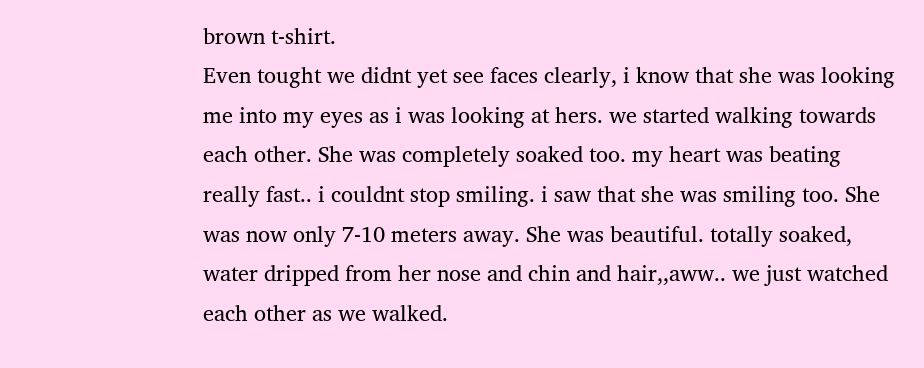brown t-shirt.
Even tought we didnt yet see faces clearly, i know that she was looking me into my eyes as i was looking at hers. we started walking towards each other. She was completely soaked too. my heart was beating really fast.. i couldnt stop smiling. i saw that she was smiling too. She was now only 7-10 meters away. She was beautiful. totally soaked, water dripped from her nose and chin and hair,,aww.. we just watched each other as we walked.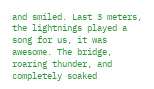and smiled. Last 3 meters, the lightnings played a song for us, it was awesome. The bridge, roaring thunder, and completely soaked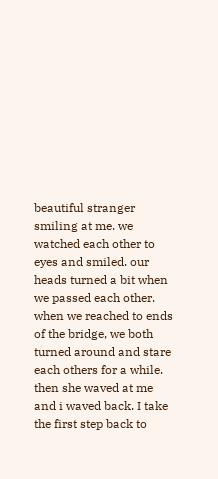beautiful stranger smiling at me. we watched each other to eyes and smiled. our heads turned a bit when we passed each other. when we reached to ends of the bridge, we both turned around and stare each others for a while. then she waved at me and i waved back. I take the first step back to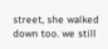street, she walked down too. we still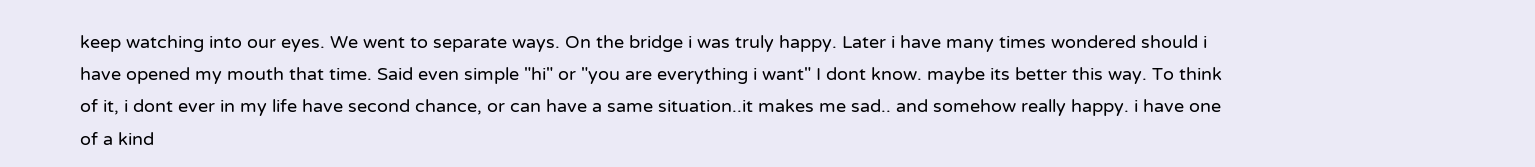keep watching into our eyes. We went to separate ways. On the bridge i was truly happy. Later i have many times wondered should i have opened my mouth that time. Said even simple "hi" or "you are everything i want" I dont know. maybe its better this way. To think of it, i dont ever in my life have second chance, or can have a same situation..it makes me sad.. and somehow really happy. i have one of a kind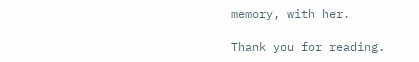memory, with her.

Thank you for reading.